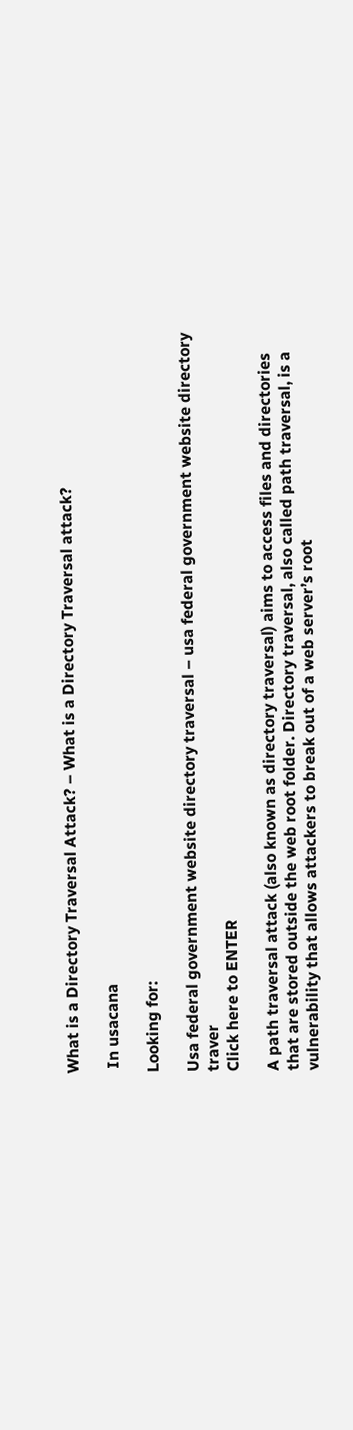What is a Directory Traversal Attack? – What is a Directory Traversal attack?

 In usacana

Looking for:

Usa federal government website directory traversal – usa federal government website directory traver
Click here to ENTER

A path traversal attack (also known as directory traversal) aims to access files and directories that are stored outside the web root folder. Directory traversal, also called path traversal, is a vulnerability that allows attackers to break out of a web server’s root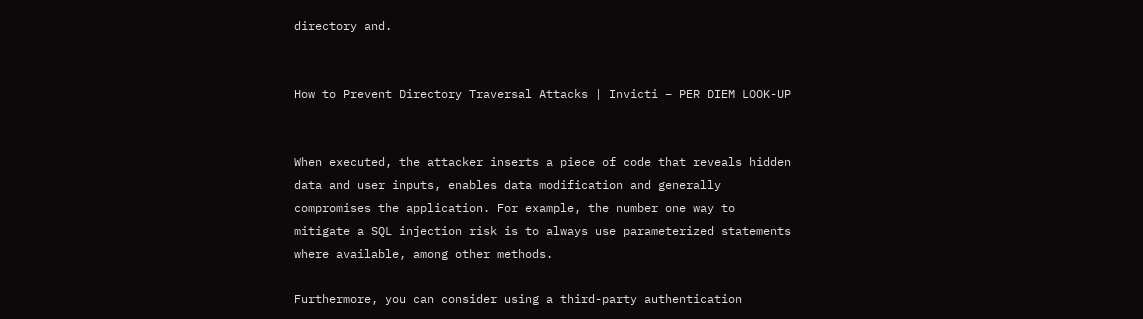directory and.


How to Prevent Directory Traversal Attacks | Invicti – PER DIEM LOOK-UP


When executed, the attacker inserts a piece of code that reveals hidden data and user inputs, enables data modification and generally compromises the application. For example, the number one way to mitigate a SQL injection risk is to always use parameterized statements where available, among other methods.

Furthermore, you can consider using a third-party authentication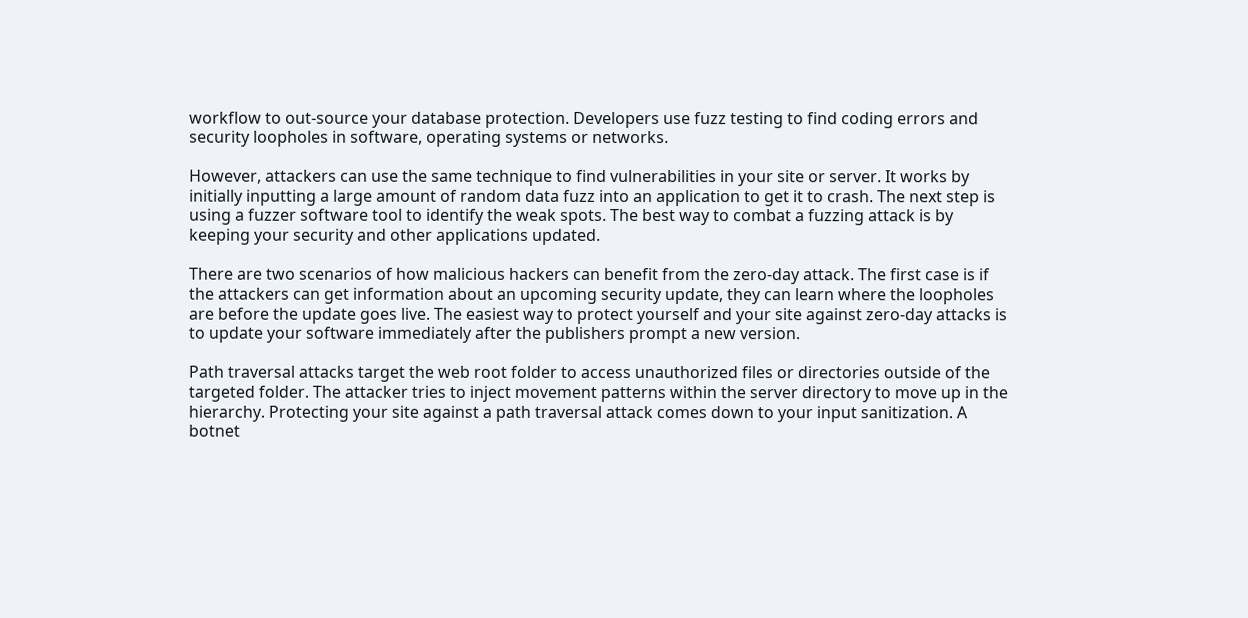workflow to out-source your database protection. Developers use fuzz testing to find coding errors and security loopholes in software, operating systems or networks.

However, attackers can use the same technique to find vulnerabilities in your site or server. It works by initially inputting a large amount of random data fuzz into an application to get it to crash. The next step is using a fuzzer software tool to identify the weak spots. The best way to combat a fuzzing attack is by keeping your security and other applications updated.

There are two scenarios of how malicious hackers can benefit from the zero-day attack. The first case is if the attackers can get information about an upcoming security update, they can learn where the loopholes are before the update goes live. The easiest way to protect yourself and your site against zero-day attacks is to update your software immediately after the publishers prompt a new version.

Path traversal attacks target the web root folder to access unauthorized files or directories outside of the targeted folder. The attacker tries to inject movement patterns within the server directory to move up in the hierarchy. Protecting your site against a path traversal attack comes down to your input sanitization. A botnet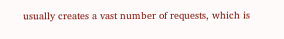usually creates a vast number of requests, which is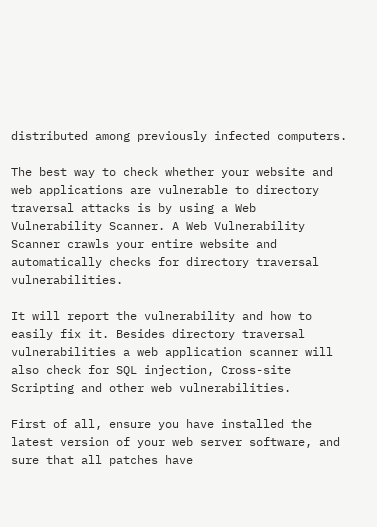distributed among previously infected computers.

The best way to check whether your website and web applications are vulnerable to directory traversal attacks is by using a Web Vulnerability Scanner. A Web Vulnerability Scanner crawls your entire website and automatically checks for directory traversal vulnerabilities.

It will report the vulnerability and how to easily fix it. Besides directory traversal vulnerabilities a web application scanner will also check for SQL injection, Cross-site Scripting and other web vulnerabilities.

First of all, ensure you have installed the latest version of your web server software, and sure that all patches have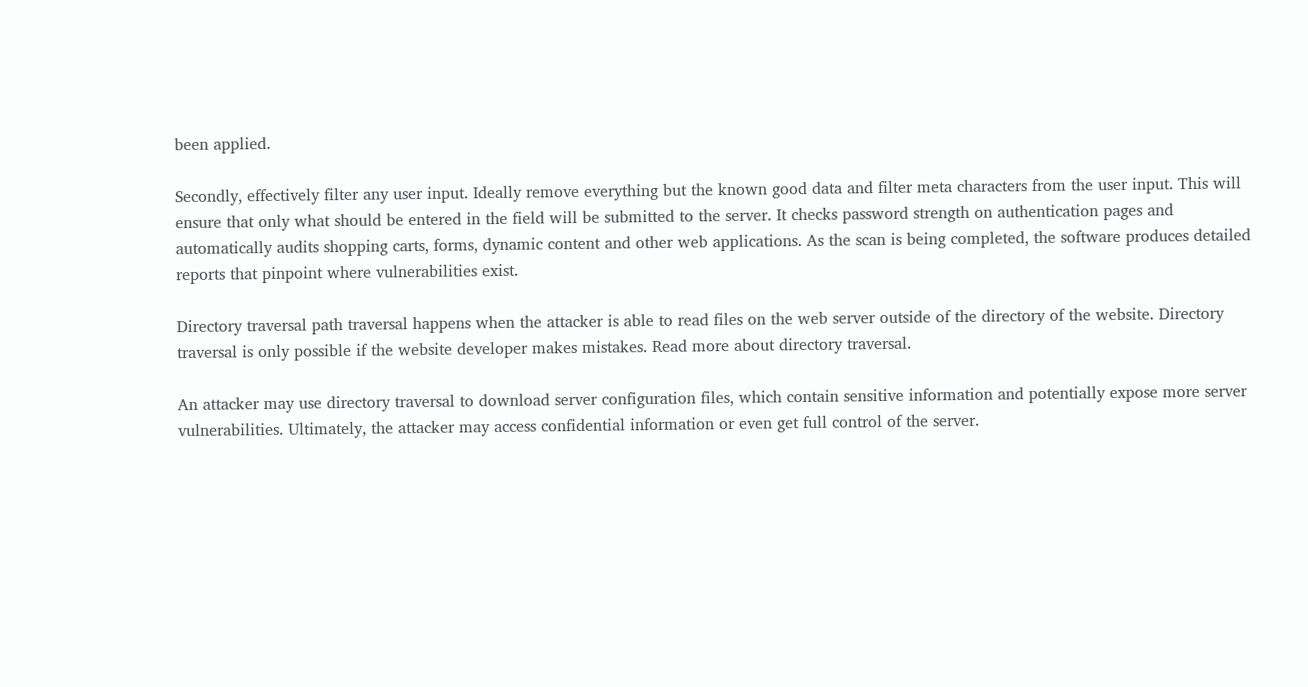been applied.

Secondly, effectively filter any user input. Ideally remove everything but the known good data and filter meta characters from the user input. This will ensure that only what should be entered in the field will be submitted to the server. It checks password strength on authentication pages and automatically audits shopping carts, forms, dynamic content and other web applications. As the scan is being completed, the software produces detailed reports that pinpoint where vulnerabilities exist.

Directory traversal path traversal happens when the attacker is able to read files on the web server outside of the directory of the website. Directory traversal is only possible if the website developer makes mistakes. Read more about directory traversal.

An attacker may use directory traversal to download server configuration files, which contain sensitive information and potentially expose more server vulnerabilities. Ultimately, the attacker may access confidential information or even get full control of the server.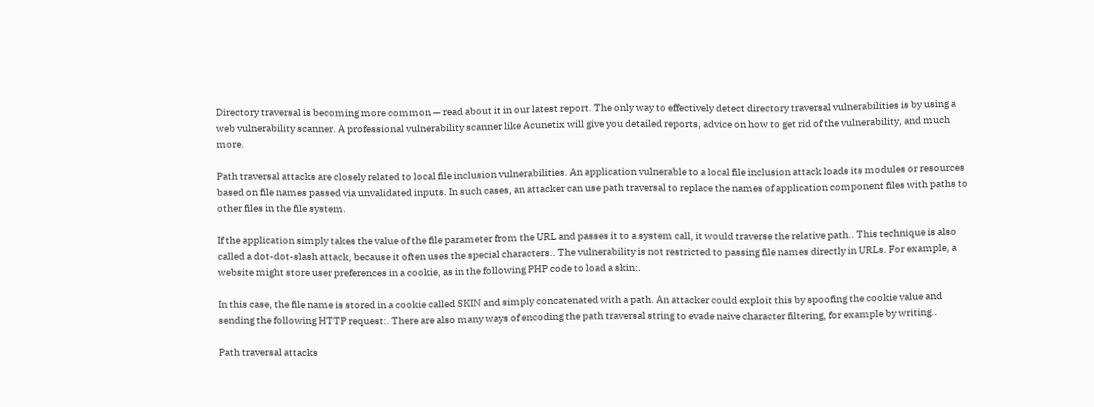Directory traversal is becoming more common — read about it in our latest report. The only way to effectively detect directory traversal vulnerabilities is by using a web vulnerability scanner. A professional vulnerability scanner like Acunetix will give you detailed reports, advice on how to get rid of the vulnerability, and much more.

Path traversal attacks are closely related to local file inclusion vulnerabilities. An application vulnerable to a local file inclusion attack loads its modules or resources based on file names passed via unvalidated inputs. In such cases, an attacker can use path traversal to replace the names of application component files with paths to other files in the file system.

If the application simply takes the value of the file parameter from the URL and passes it to a system call, it would traverse the relative path.. This technique is also called a dot-dot-slash attack, because it often uses the special characters.. The vulnerability is not restricted to passing file names directly in URLs. For example, a website might store user preferences in a cookie, as in the following PHP code to load a skin:.

In this case, the file name is stored in a cookie called SKIN and simply concatenated with a path. An attacker could exploit this by spoofing the cookie value and sending the following HTTP request:. There are also many ways of encoding the path traversal string to evade naive character filtering, for example by writing..

Path traversal attacks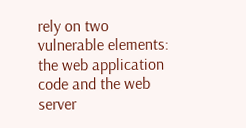rely on two vulnerable elements: the web application code and the web server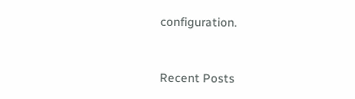configuration.


Recent Posts